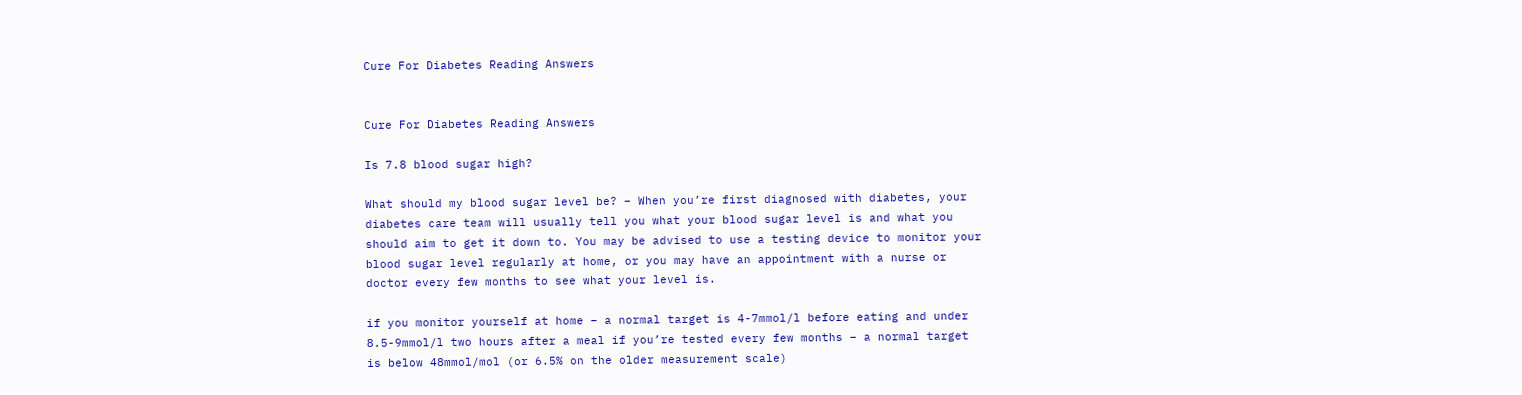Cure For Diabetes Reading Answers


Cure For Diabetes Reading Answers

Is 7.8 blood sugar high?

What should my blood sugar level be? – When you’re first diagnosed with diabetes, your diabetes care team will usually tell you what your blood sugar level is and what you should aim to get it down to. You may be advised to use a testing device to monitor your blood sugar level regularly at home, or you may have an appointment with a nurse or doctor every few months to see what your level is.

if you monitor yourself at home – a normal target is 4-7mmol/l before eating and under 8.5-9mmol/l two hours after a meal if you’re tested every few months – a normal target is below 48mmol/mol (or 6.5% on the older measurement scale)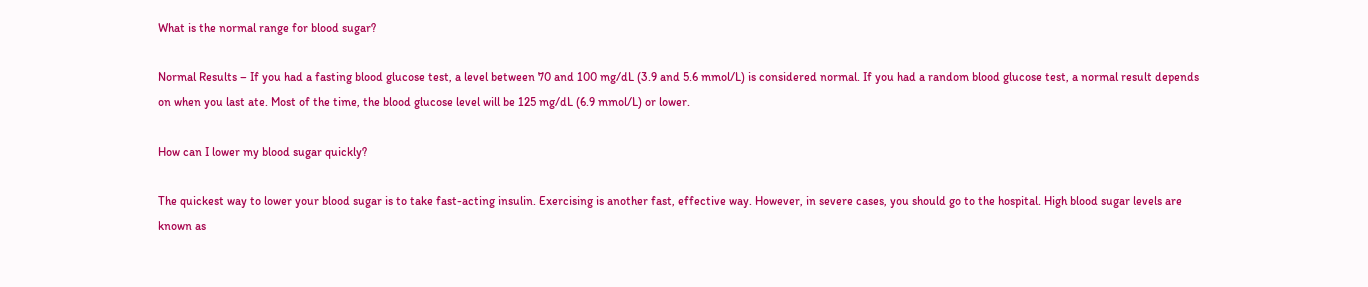What is the normal range for blood sugar?

Normal Results – If you had a fasting blood glucose test, a level between 70 and 100 mg/dL (3.9 and 5.6 mmol/L) is considered normal. If you had a random blood glucose test, a normal result depends on when you last ate. Most of the time, the blood glucose level will be 125 mg/dL (6.9 mmol/L) or lower.

How can I lower my blood sugar quickly?

The quickest way to lower your blood sugar is to take fast-acting insulin. Exercising is another fast, effective way. However, in severe cases, you should go to the hospital. High blood sugar levels are known as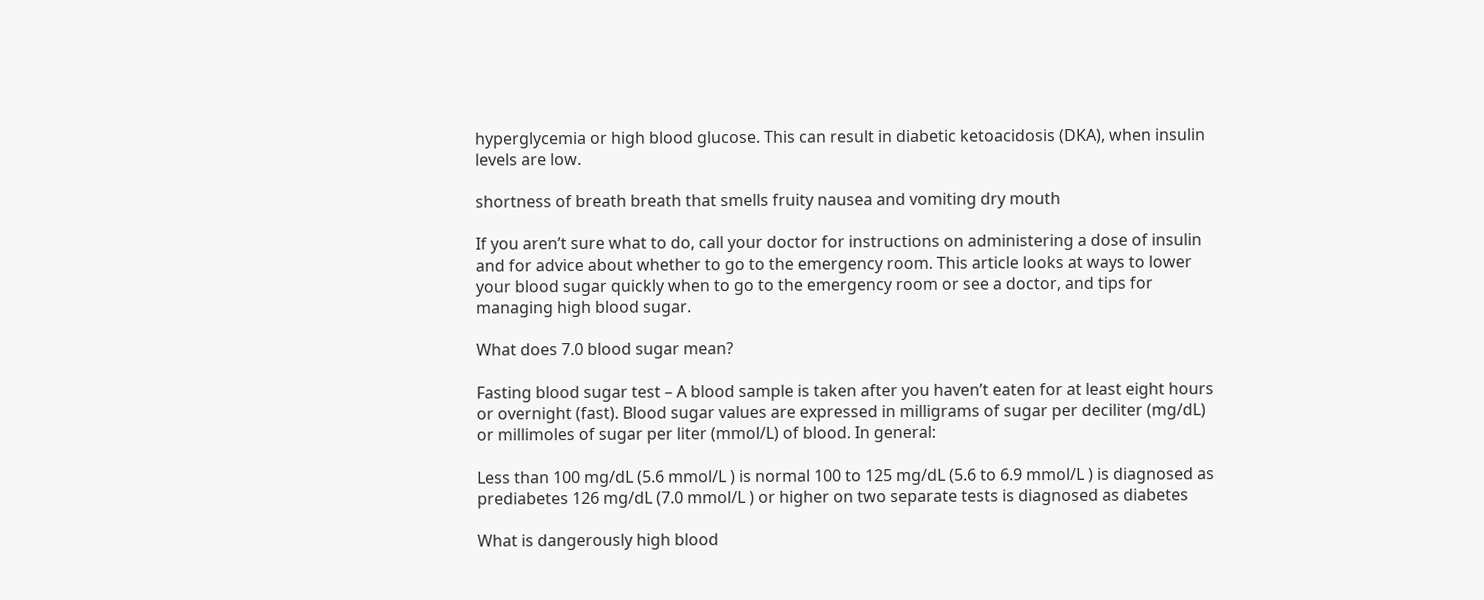hyperglycemia or high blood glucose. This can result in diabetic ketoacidosis (DKA), when insulin levels are low.

shortness of breath breath that smells fruity nausea and vomiting dry mouth

If you aren’t sure what to do, call your doctor for instructions on administering a dose of insulin and for advice about whether to go to the emergency room. This article looks at ways to lower your blood sugar quickly when to go to the emergency room or see a doctor, and tips for managing high blood sugar.

What does 7.0 blood sugar mean?

Fasting blood sugar test – A blood sample is taken after you haven’t eaten for at least eight hours or overnight (fast). Blood sugar values are expressed in milligrams of sugar per deciliter (mg/dL) or millimoles of sugar per liter (mmol/L) of blood. In general:

Less than 100 mg/dL (5.6 mmol/L ) is normal 100 to 125 mg/dL (5.6 to 6.9 mmol/L ) is diagnosed as prediabetes 126 mg/dL (7.0 mmol/L ) or higher on two separate tests is diagnosed as diabetes

What is dangerously high blood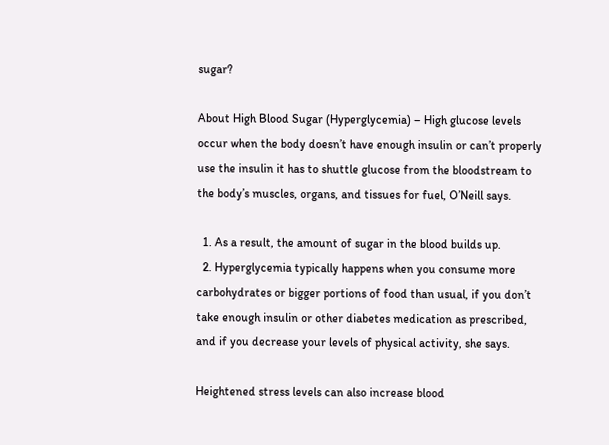sugar?

About High Blood Sugar (Hyperglycemia) – High glucose levels occur when the body doesn’t have enough insulin or can’t properly use the insulin it has to shuttle glucose from the bloodstream to the body’s muscles, organs, and tissues for fuel, O’Neill says.

  1. As a result, the amount of sugar in the blood builds up.
  2. Hyperglycemia typically happens when you consume more carbohydrates or bigger portions of food than usual, if you don’t take enough insulin or other diabetes medication as prescribed, and if you decrease your levels of physical activity, she says.

Heightened stress levels can also increase blood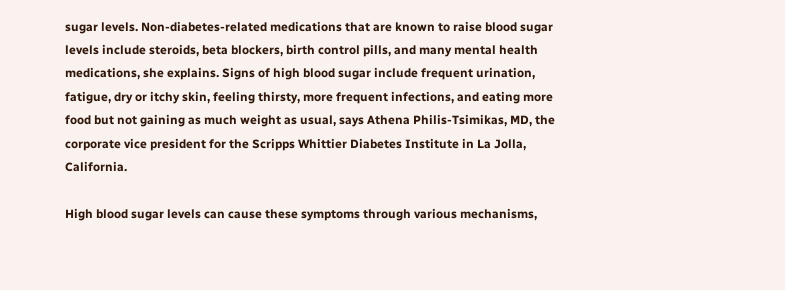sugar levels. Non-diabetes-related medications that are known to raise blood sugar levels include steroids, beta blockers, birth control pills, and many mental health medications, she explains. Signs of high blood sugar include frequent urination, fatigue, dry or itchy skin, feeling thirsty, more frequent infections, and eating more food but not gaining as much weight as usual, says Athena Philis-Tsimikas, MD, the corporate vice president for the Scripps Whittier Diabetes Institute in La Jolla, California.

High blood sugar levels can cause these symptoms through various mechanisms,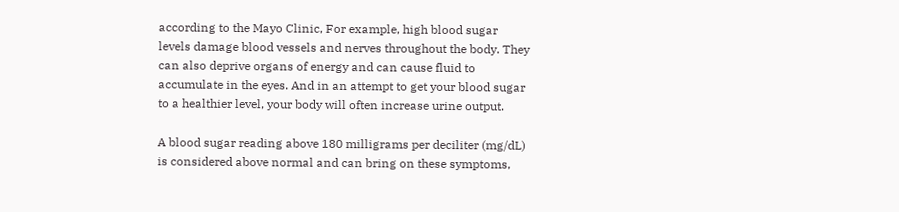according to the Mayo Clinic, For example, high blood sugar levels damage blood vessels and nerves throughout the body. They can also deprive organs of energy and can cause fluid to accumulate in the eyes. And in an attempt to get your blood sugar to a healthier level, your body will often increase urine output.

A blood sugar reading above 180 milligrams per deciliter (mg/dL) is considered above normal and can bring on these symptoms,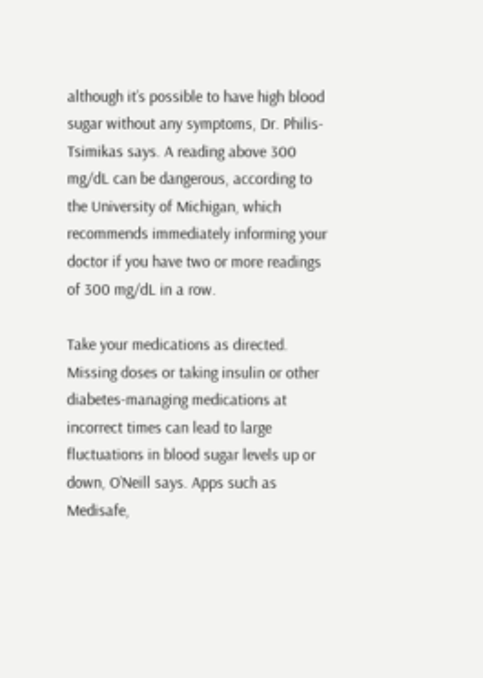although it’s possible to have high blood sugar without any symptoms, Dr. Philis-Tsimikas says. A reading above 300 mg/dL can be dangerous, according to the University of Michigan, which recommends immediately informing your doctor if you have two or more readings of 300 mg/dL in a row.

Take your medications as directed. Missing doses or taking insulin or other diabetes-managing medications at incorrect times can lead to large fluctuations in blood sugar levels up or down, O’Neill says. Apps such as Medisafe,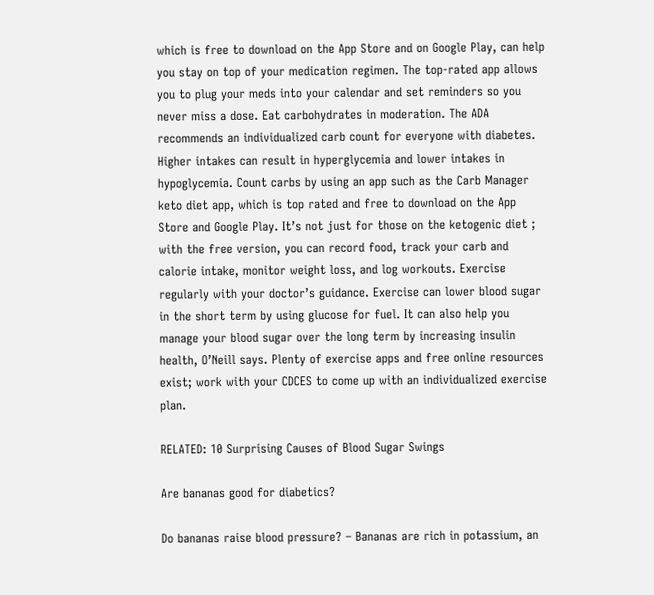which is free to download on the App Store and on Google Play, can help you stay on top of your medication regimen. The top-rated app allows you to plug your meds into your calendar and set reminders so you never miss a dose. Eat carbohydrates in moderation. The ADA recommends an individualized carb count for everyone with diabetes. Higher intakes can result in hyperglycemia and lower intakes in hypoglycemia. Count carbs by using an app such as the Carb Manager keto diet app, which is top rated and free to download on the App Store and Google Play. It’s not just for those on the ketogenic diet ; with the free version, you can record food, track your carb and calorie intake, monitor weight loss, and log workouts. Exercise regularly with your doctor’s guidance. Exercise can lower blood sugar in the short term by using glucose for fuel. It can also help you manage your blood sugar over the long term by increasing insulin health, O’Neill says. Plenty of exercise apps and free online resources exist; work with your CDCES to come up with an individualized exercise plan.

RELATED: 10 Surprising Causes of Blood Sugar Swings

Are bananas good for diabetics?

Do bananas raise blood pressure? – Bananas are rich in potassium, an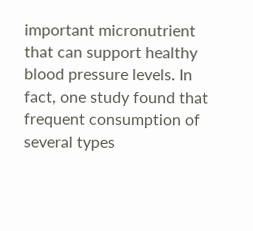important micronutrient that can support healthy blood pressure levels. In fact, one study found that frequent consumption of several types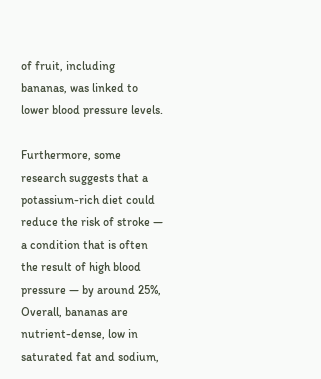of fruit, including bananas, was linked to lower blood pressure levels.

Furthermore, some research suggests that a potassium-rich diet could reduce the risk of stroke — a condition that is often the result of high blood pressure — by around 25%, Overall, bananas are nutrient-dense, low in saturated fat and sodium,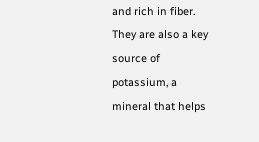and rich in fiber. They are also a key source of potassium, a mineral that helps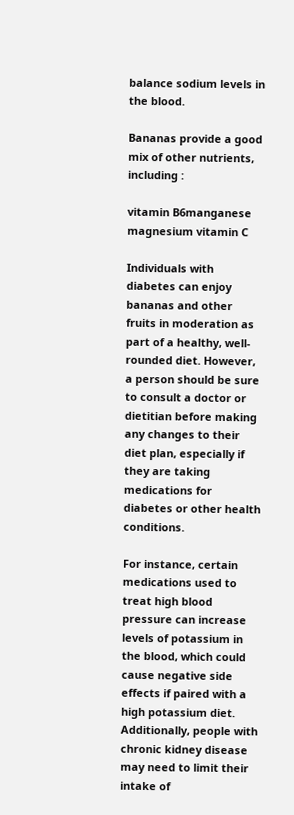balance sodium levels in the blood.

Bananas provide a good mix of other nutrients, including :

vitamin B6manganese magnesium vitamin C

Individuals with diabetes can enjoy bananas and other fruits in moderation as part of a healthy, well-rounded diet. However, a person should be sure to consult a doctor or dietitian before making any changes to their diet plan, especially if they are taking medications for diabetes or other health conditions.

For instance, certain medications used to treat high blood pressure can increase levels of potassium in the blood, which could cause negative side effects if paired with a high potassium diet. Additionally, people with chronic kidney disease may need to limit their intake of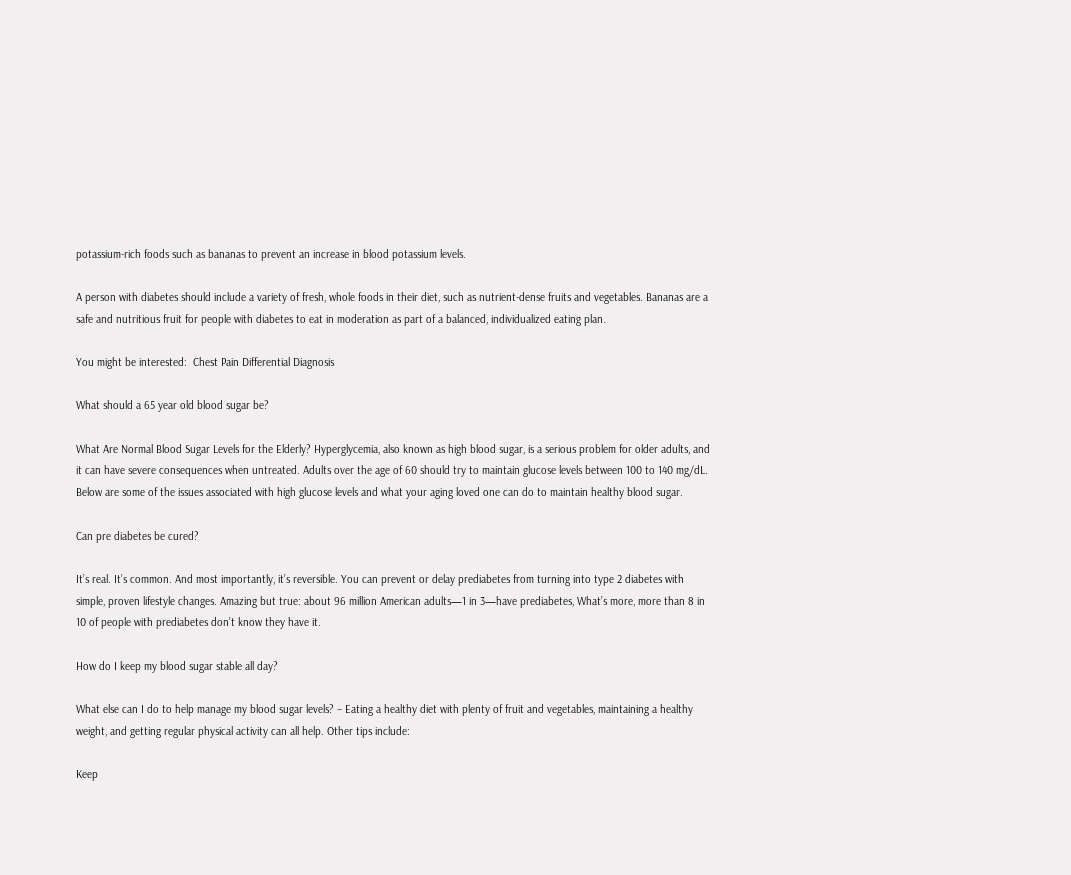potassium-rich foods such as bananas to prevent an increase in blood potassium levels.

A person with diabetes should include a variety of fresh, whole foods in their diet, such as nutrient-dense fruits and vegetables. Bananas are a safe and nutritious fruit for people with diabetes to eat in moderation as part of a balanced, individualized eating plan.

You might be interested:  Chest Pain Differential Diagnosis

What should a 65 year old blood sugar be?

What Are Normal Blood Sugar Levels for the Elderly? Hyperglycemia, also known as high blood sugar, is a serious problem for older adults, and it can have severe consequences when untreated. Adults over the age of 60 should try to maintain glucose levels between 100 to 140 mg/dL. Below are some of the issues associated with high glucose levels and what your aging loved one can do to maintain healthy blood sugar.

Can pre diabetes be cured?

It’s real. It’s common. And most importantly, it’s reversible. You can prevent or delay prediabetes from turning into type 2 diabetes with simple, proven lifestyle changes. Amazing but true: about 96 million American adults—1 in 3—have prediabetes, What’s more, more than 8 in 10 of people with prediabetes don’t know they have it.

How do I keep my blood sugar stable all day?

What else can I do to help manage my blood sugar levels? – Eating a healthy diet with plenty of fruit and vegetables, maintaining a healthy weight, and getting regular physical activity can all help. Other tips include:

Keep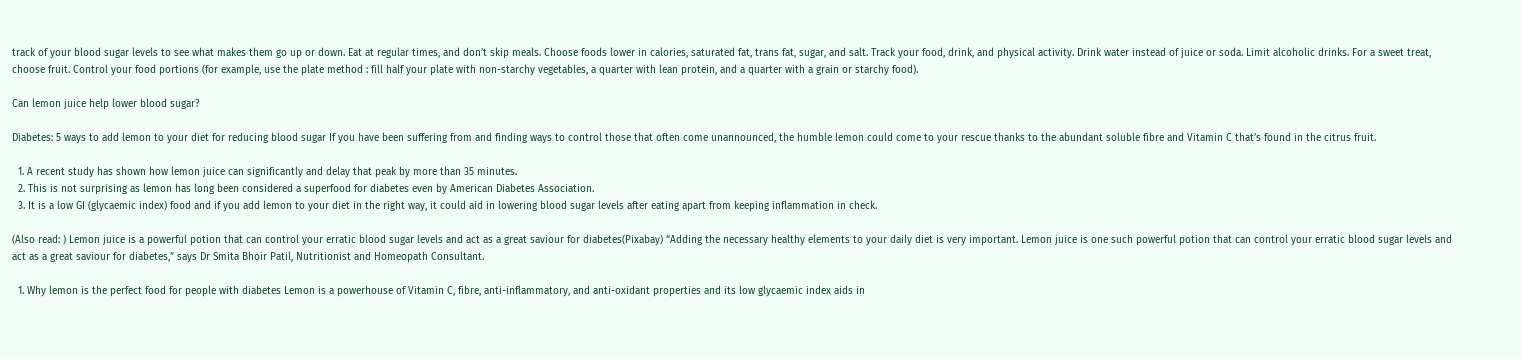track of your blood sugar levels to see what makes them go up or down. Eat at regular times, and don’t skip meals. Choose foods lower in calories, saturated fat, trans fat, sugar, and salt. Track your food, drink, and physical activity. Drink water instead of juice or soda. Limit alcoholic drinks. For a sweet treat, choose fruit. Control your food portions (for example, use the plate method : fill half your plate with non-starchy vegetables, a quarter with lean protein, and a quarter with a grain or starchy food).

Can lemon juice help lower blood sugar?

Diabetes: 5 ways to add lemon to your diet for reducing blood sugar If you have been suffering from and finding ways to control those that often come unannounced, the humble lemon could come to your rescue thanks to the abundant soluble fibre and Vitamin C that’s found in the citrus fruit.

  1. A recent study has shown how lemon juice can significantly and delay that peak by more than 35 minutes.
  2. This is not surprising as lemon has long been considered a superfood for diabetes even by American Diabetes Association.
  3. It is a low GI (glycaemic index) food and if you add lemon to your diet in the right way, it could aid in lowering blood sugar levels after eating apart from keeping inflammation in check.

(Also read: ) Lemon juice is a powerful potion that can control your erratic blood sugar levels and act as a great saviour for diabetes(Pixabay) “Adding the necessary healthy elements to your daily diet is very important. Lemon juice is one such powerful potion that can control your erratic blood sugar levels and act as a great saviour for diabetes,” says Dr Smita Bhoir Patil, Nutritionist and Homeopath Consultant.

  1. Why lemon is the perfect food for people with diabetes Lemon is a powerhouse of Vitamin C, fibre, anti-inflammatory, and anti-oxidant properties and its low glycaemic index aids in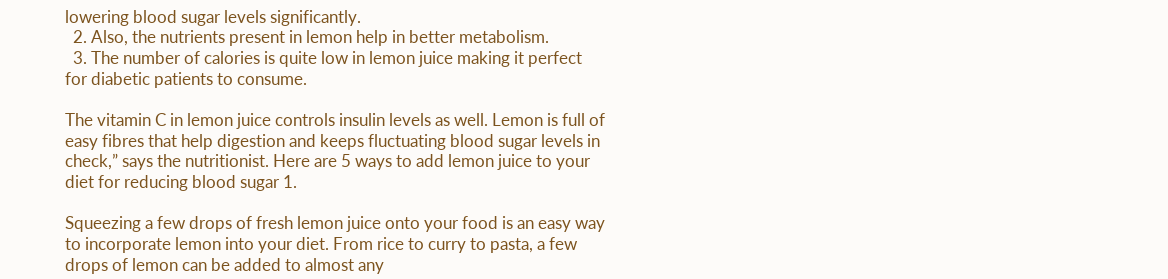lowering blood sugar levels significantly.
  2. Also, the nutrients present in lemon help in better metabolism.
  3. The number of calories is quite low in lemon juice making it perfect for diabetic patients to consume.

The vitamin C in lemon juice controls insulin levels as well. Lemon is full of easy fibres that help digestion and keeps fluctuating blood sugar levels in check,” says the nutritionist. Here are 5 ways to add lemon juice to your diet for reducing blood sugar 1.

Squeezing a few drops of fresh lemon juice onto your food is an easy way to incorporate lemon into your diet. From rice to curry to pasta, a few drops of lemon can be added to almost any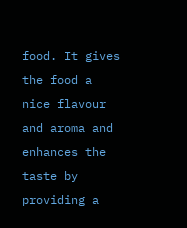food. It gives the food a nice flavour and aroma and enhances the taste by providing a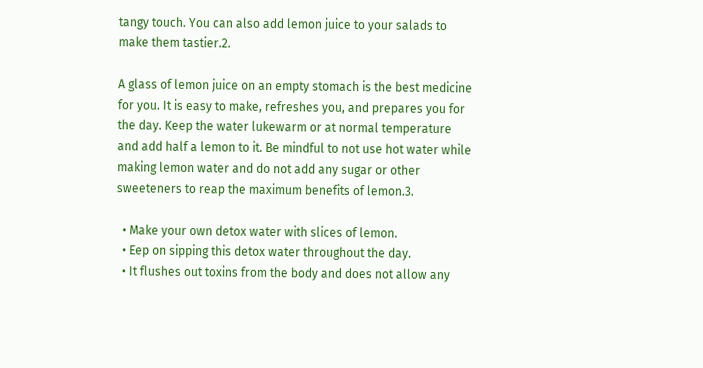tangy touch. You can also add lemon juice to your salads to make them tastier.2.

A glass of lemon juice on an empty stomach is the best medicine for you. It is easy to make, refreshes you, and prepares you for the day. Keep the water lukewarm or at normal temperature and add half a lemon to it. Be mindful to not use hot water while making lemon water and do not add any sugar or other sweeteners to reap the maximum benefits of lemon.3.

  • Make your own detox water with slices of lemon.
  • Eep on sipping this detox water throughout the day.
  • It flushes out toxins from the body and does not allow any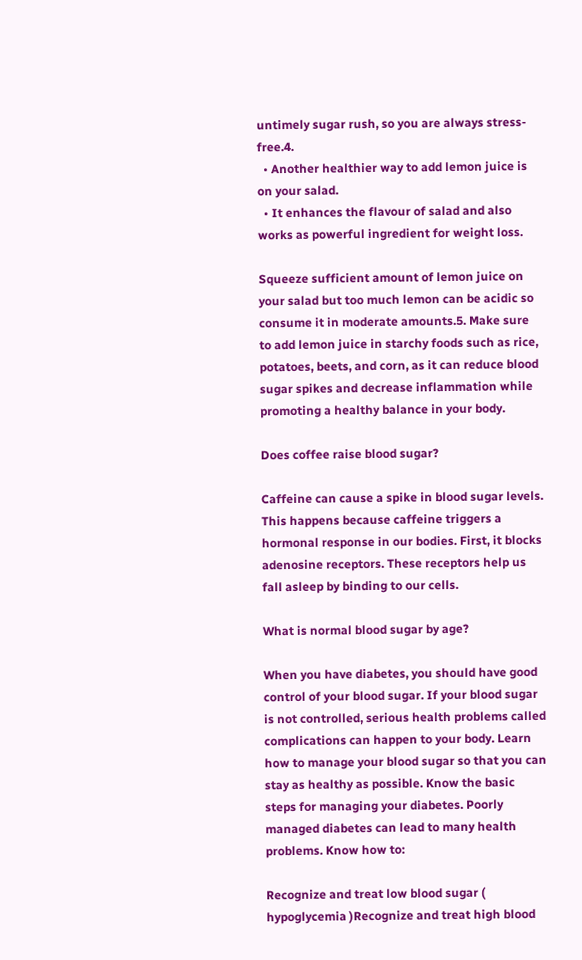untimely sugar rush, so you are always stress-free.4.
  • Another healthier way to add lemon juice is on your salad.
  • It enhances the flavour of salad and also works as powerful ingredient for weight loss.

Squeeze sufficient amount of lemon juice on your salad but too much lemon can be acidic so consume it in moderate amounts.5. Make sure to add lemon juice in starchy foods such as rice, potatoes, beets, and corn, as it can reduce blood sugar spikes and decrease inflammation while promoting a healthy balance in your body.

Does coffee raise blood sugar?

Caffeine can cause a spike in blood sugar levels. This happens because caffeine triggers a hormonal response in our bodies. First, it blocks adenosine receptors. These receptors help us fall asleep by binding to our cells.

What is normal blood sugar by age?

When you have diabetes, you should have good control of your blood sugar. If your blood sugar is not controlled, serious health problems called complications can happen to your body. Learn how to manage your blood sugar so that you can stay as healthy as possible. Know the basic steps for managing your diabetes. Poorly managed diabetes can lead to many health problems. Know how to:

Recognize and treat low blood sugar ( hypoglycemia )Recognize and treat high blood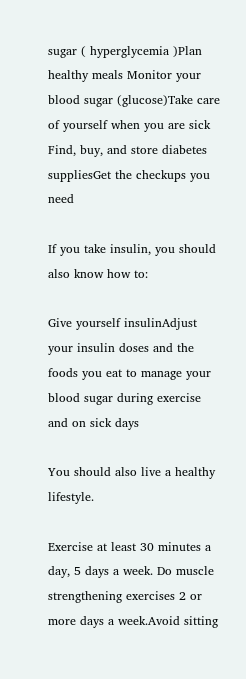sugar ( hyperglycemia )Plan healthy meals Monitor your blood sugar (glucose)Take care of yourself when you are sick Find, buy, and store diabetes suppliesGet the checkups you need

If you take insulin, you should also know how to:

Give yourself insulinAdjust your insulin doses and the foods you eat to manage your blood sugar during exercise and on sick days

You should also live a healthy lifestyle.

Exercise at least 30 minutes a day, 5 days a week. Do muscle strengthening exercises 2 or more days a week.Avoid sitting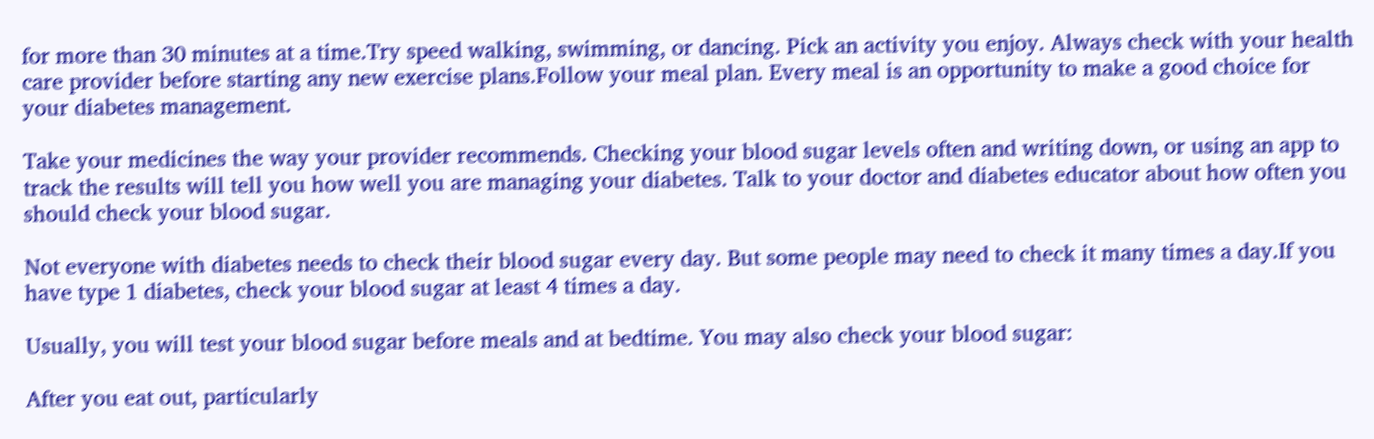for more than 30 minutes at a time.Try speed walking, swimming, or dancing. Pick an activity you enjoy. Always check with your health care provider before starting any new exercise plans.Follow your meal plan. Every meal is an opportunity to make a good choice for your diabetes management.

Take your medicines the way your provider recommends. Checking your blood sugar levels often and writing down, or using an app to track the results will tell you how well you are managing your diabetes. Talk to your doctor and diabetes educator about how often you should check your blood sugar.

Not everyone with diabetes needs to check their blood sugar every day. But some people may need to check it many times a day.If you have type 1 diabetes, check your blood sugar at least 4 times a day.

Usually, you will test your blood sugar before meals and at bedtime. You may also check your blood sugar:

After you eat out, particularly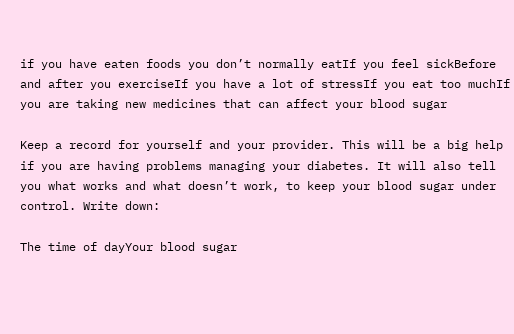if you have eaten foods you don’t normally eatIf you feel sickBefore and after you exerciseIf you have a lot of stressIf you eat too muchIf you are taking new medicines that can affect your blood sugar

Keep a record for yourself and your provider. This will be a big help if you are having problems managing your diabetes. It will also tell you what works and what doesn’t work, to keep your blood sugar under control. Write down:

The time of dayYour blood sugar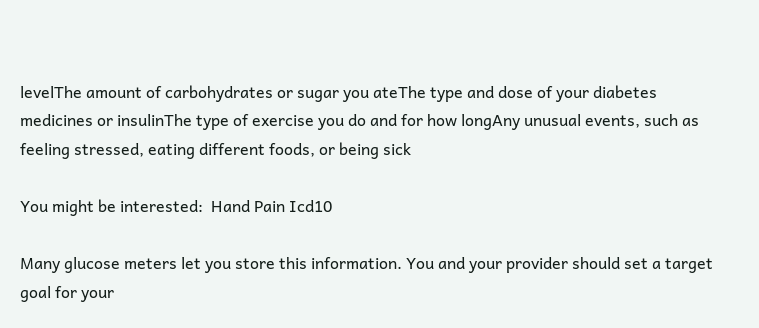levelThe amount of carbohydrates or sugar you ateThe type and dose of your diabetes medicines or insulinThe type of exercise you do and for how longAny unusual events, such as feeling stressed, eating different foods, or being sick

You might be interested:  Hand Pain Icd10

Many glucose meters let you store this information. You and your provider should set a target goal for your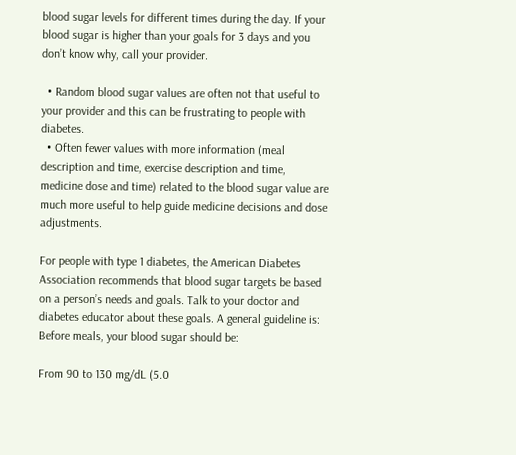blood sugar levels for different times during the day. If your blood sugar is higher than your goals for 3 days and you don’t know why, call your provider.

  • Random blood sugar values are often not that useful to your provider and this can be frustrating to people with diabetes.
  • Often fewer values with more information (meal description and time, exercise description and time, medicine dose and time) related to the blood sugar value are much more useful to help guide medicine decisions and dose adjustments.

For people with type 1 diabetes, the American Diabetes Association recommends that blood sugar targets be based on a person’s needs and goals. Talk to your doctor and diabetes educator about these goals. A general guideline is: Before meals, your blood sugar should be:

From 90 to 130 mg/dL (5.0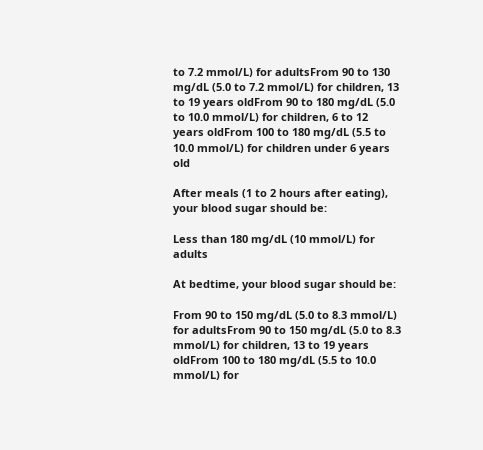to 7.2 mmol/L) for adultsFrom 90 to 130 mg/dL (5.0 to 7.2 mmol/L) for children, 13 to 19 years oldFrom 90 to 180 mg/dL (5.0 to 10.0 mmol/L) for children, 6 to 12 years oldFrom 100 to 180 mg/dL (5.5 to 10.0 mmol/L) for children under 6 years old

After meals (1 to 2 hours after eating), your blood sugar should be:

Less than 180 mg/dL (10 mmol/L) for adults

At bedtime, your blood sugar should be:

From 90 to 150 mg/dL (5.0 to 8.3 mmol/L) for adultsFrom 90 to 150 mg/dL (5.0 to 8.3 mmol/L) for children, 13 to 19 years oldFrom 100 to 180 mg/dL (5.5 to 10.0 mmol/L) for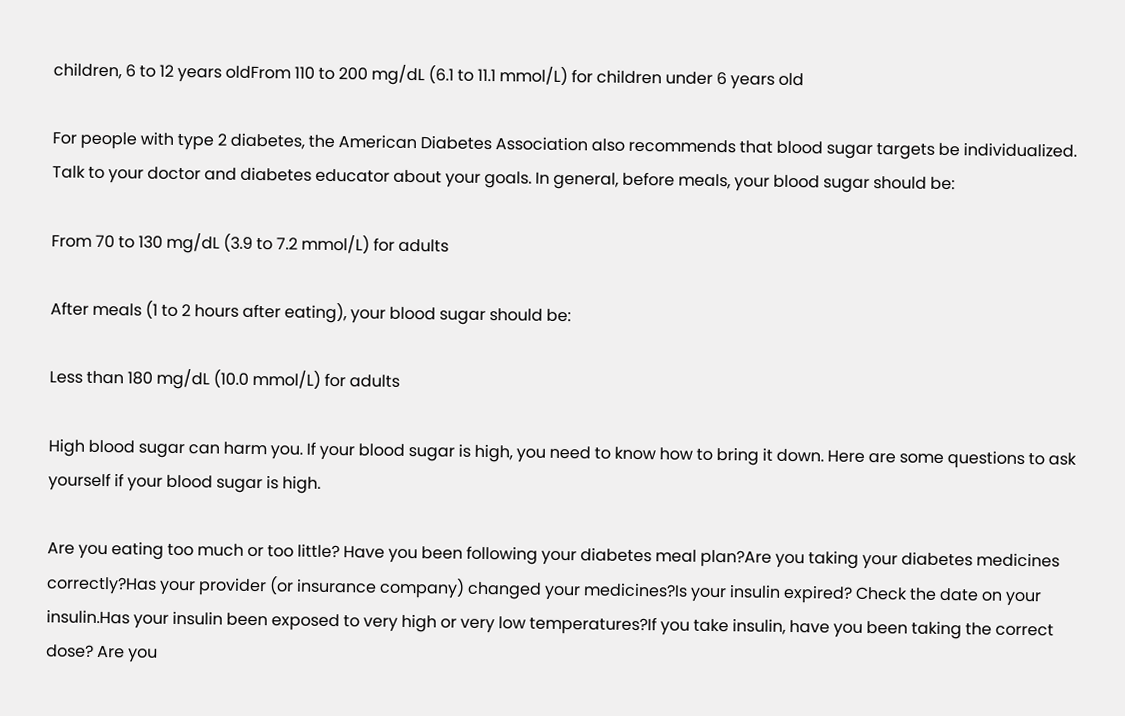children, 6 to 12 years oldFrom 110 to 200 mg/dL (6.1 to 11.1 mmol/L) for children under 6 years old

For people with type 2 diabetes, the American Diabetes Association also recommends that blood sugar targets be individualized. Talk to your doctor and diabetes educator about your goals. In general, before meals, your blood sugar should be:

From 70 to 130 mg/dL (3.9 to 7.2 mmol/L) for adults

After meals (1 to 2 hours after eating), your blood sugar should be:

Less than 180 mg/dL (10.0 mmol/L) for adults

High blood sugar can harm you. If your blood sugar is high, you need to know how to bring it down. Here are some questions to ask yourself if your blood sugar is high.

Are you eating too much or too little? Have you been following your diabetes meal plan?Are you taking your diabetes medicines correctly?Has your provider (or insurance company) changed your medicines?Is your insulin expired? Check the date on your insulin.Has your insulin been exposed to very high or very low temperatures?If you take insulin, have you been taking the correct dose? Are you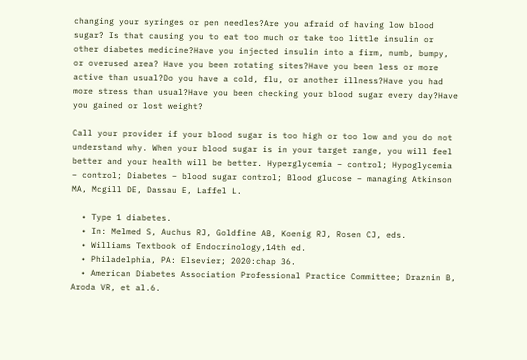changing your syringes or pen needles?Are you afraid of having low blood sugar? Is that causing you to eat too much or take too little insulin or other diabetes medicine?Have you injected insulin into a firm, numb, bumpy, or overused area? Have you been rotating sites?Have you been less or more active than usual?Do you have a cold, flu, or another illness?Have you had more stress than usual?Have you been checking your blood sugar every day?Have you gained or lost weight?

Call your provider if your blood sugar is too high or too low and you do not understand why. When your blood sugar is in your target range, you will feel better and your health will be better. Hyperglycemia – control; Hypoglycemia – control; Diabetes – blood sugar control; Blood glucose – managing Atkinson MA, Mcgill DE, Dassau E, Laffel L.

  • Type 1 diabetes.
  • In: Melmed S, Auchus RJ, Goldfine AB, Koenig RJ, Rosen CJ, eds.
  • Williams Textbook of Endocrinology,14th ed.
  • Philadelphia, PA: Elsevier; 2020:chap 36.
  • American Diabetes Association Professional Practice Committee; Draznin B, Aroda VR, et al.6.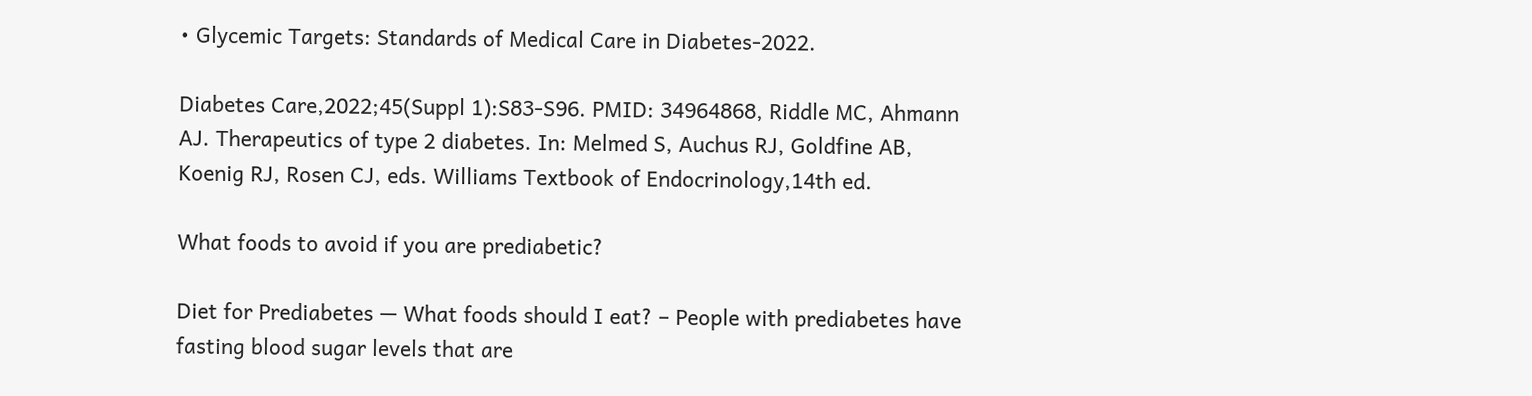• Glycemic Targets: Standards of Medical Care in Diabetes-2022.

Diabetes Care,2022;45(Suppl 1):S83-S96. PMID: 34964868, Riddle MC, Ahmann AJ. Therapeutics of type 2 diabetes. In: Melmed S, Auchus RJ, Goldfine AB, Koenig RJ, Rosen CJ, eds. Williams Textbook of Endocrinology,14th ed.

What foods to avoid if you are prediabetic?

Diet for Prediabetes — What foods should I eat? – People with prediabetes have fasting blood sugar levels that are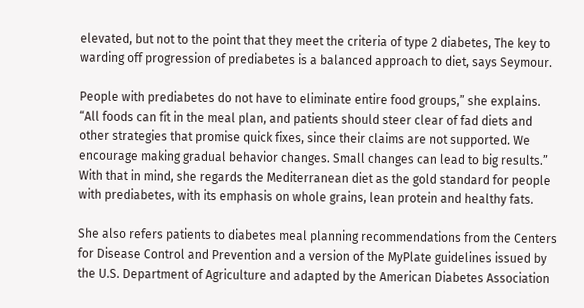elevated, but not to the point that they meet the criteria of type 2 diabetes, The key to warding off progression of prediabetes is a balanced approach to diet, says Seymour.

People with prediabetes do not have to eliminate entire food groups,” she explains. “All foods can fit in the meal plan, and patients should steer clear of fad diets and other strategies that promise quick fixes, since their claims are not supported. We encourage making gradual behavior changes. Small changes can lead to big results.” With that in mind, she regards the Mediterranean diet as the gold standard for people with prediabetes, with its emphasis on whole grains, lean protein and healthy fats.

She also refers patients to diabetes meal planning recommendations from the Centers for Disease Control and Prevention and a version of the MyPlate guidelines issued by the U.S. Department of Agriculture and adapted by the American Diabetes Association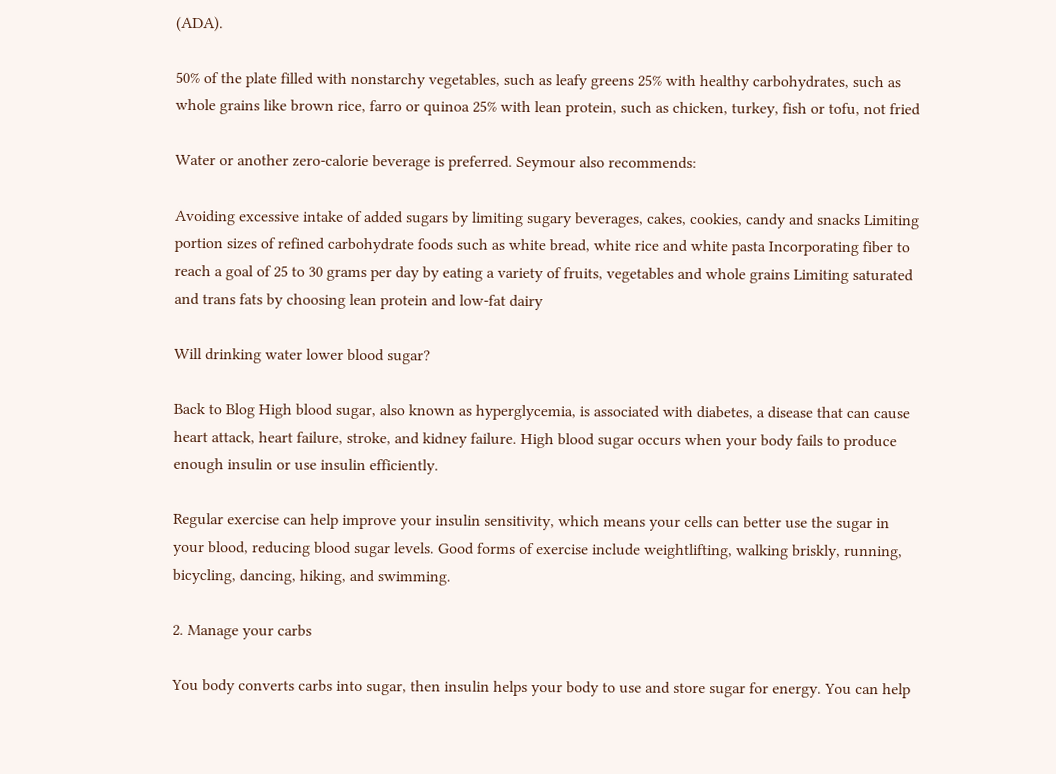(ADA).

50% of the plate filled with nonstarchy vegetables, such as leafy greens 25% with healthy carbohydrates, such as whole grains like brown rice, farro or quinoa 25% with lean protein, such as chicken, turkey, fish or tofu, not fried

Water or another zero-calorie beverage is preferred. Seymour also recommends:

Avoiding excessive intake of added sugars by limiting sugary beverages, cakes, cookies, candy and snacks Limiting portion sizes of refined carbohydrate foods such as white bread, white rice and white pasta Incorporating fiber to reach a goal of 25 to 30 grams per day by eating a variety of fruits, vegetables and whole grains Limiting saturated and trans fats by choosing lean protein and low-fat dairy

Will drinking water lower blood sugar?

Back to Blog High blood sugar, also known as hyperglycemia, is associated with diabetes, a disease that can cause heart attack, heart failure, stroke, and kidney failure. High blood sugar occurs when your body fails to produce enough insulin or use insulin efficiently.

Regular exercise can help improve your insulin sensitivity, which means your cells can better use the sugar in your blood, reducing blood sugar levels. Good forms of exercise include weightlifting, walking briskly, running, bicycling, dancing, hiking, and swimming.

2. Manage your carbs

You body converts carbs into sugar, then insulin helps your body to use and store sugar for energy. You can help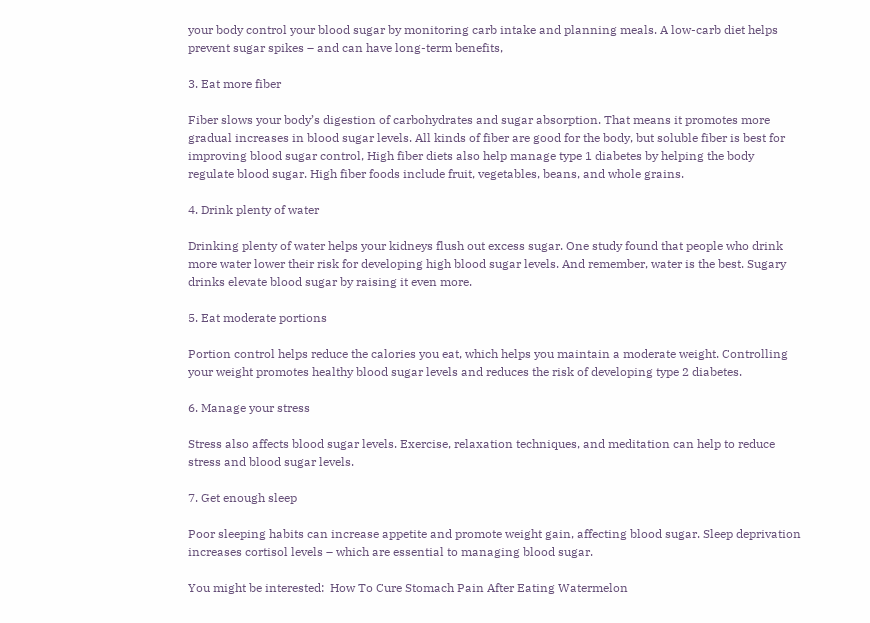your body control your blood sugar by monitoring carb intake and planning meals. A low-carb diet helps prevent sugar spikes – and can have long-term benefits,

3. Eat more fiber

Fiber slows your body’s digestion of carbohydrates and sugar absorption. That means it promotes more gradual increases in blood sugar levels. All kinds of fiber are good for the body, but soluble fiber is best for improving blood sugar control, High fiber diets also help manage type 1 diabetes by helping the body regulate blood sugar. High fiber foods include fruit, vegetables, beans, and whole grains.

4. Drink plenty of water

Drinking plenty of water helps your kidneys flush out excess sugar. One study found that people who drink more water lower their risk for developing high blood sugar levels. And remember, water is the best. Sugary drinks elevate blood sugar by raising it even more.

5. Eat moderate portions

Portion control helps reduce the calories you eat, which helps you maintain a moderate weight. Controlling your weight promotes healthy blood sugar levels and reduces the risk of developing type 2 diabetes.

6. Manage your stress

Stress also affects blood sugar levels. Exercise, relaxation techniques, and meditation can help to reduce stress and blood sugar levels.

7. Get enough sleep

Poor sleeping habits can increase appetite and promote weight gain, affecting blood sugar. Sleep deprivation increases cortisol levels – which are essential to managing blood sugar.

You might be interested:  How To Cure Stomach Pain After Eating Watermelon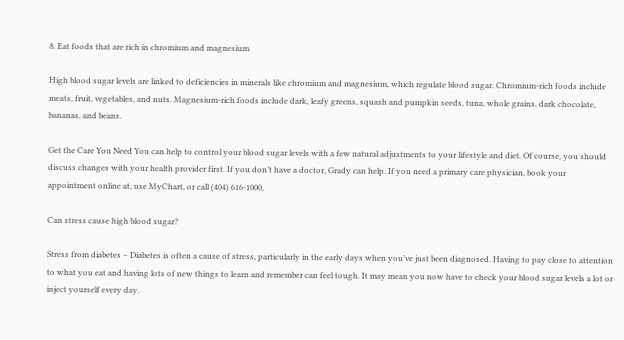8. Eat foods that are rich in chromium and magnesium

High blood sugar levels are linked to deficiencies in minerals like chromium and magnesium, which regulate blood sugar. Chromium-rich foods include meats, fruit, vegetables, and nuts. Magnesium-rich foods include dark, leafy greens, squash and pumpkin seeds, tuna, whole grains, dark chocolate, bananas, and beans.

Get the Care You Need You can help to control your blood sugar levels with a few natural adjustments to your lifestyle and diet. Of course, you should discuss changes with your health provider first. If you don’t have a doctor, Grady can help. If you need a primary care physician, book your appointment online at, use MyChart, or call (404) 616-1000,

Can stress cause high blood sugar?

Stress from diabetes – Diabetes is often a cause of stress, particularly in the early days when you’ve just been diagnosed. Having to pay close to attention to what you eat and having lots of new things to learn and remember can feel tough. It may mean you now have to check your blood sugar levels a lot or inject yourself every day.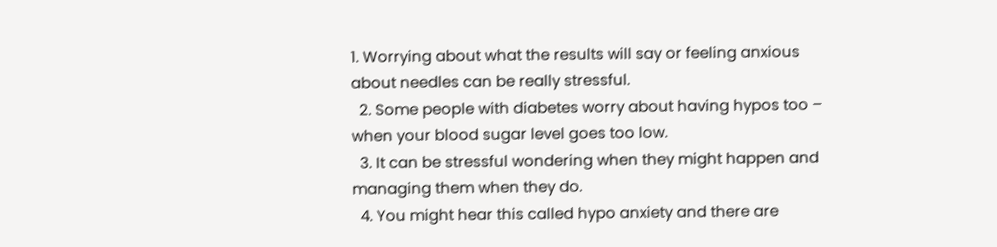1. Worrying about what the results will say or feeling anxious about needles can be really stressful.
  2. Some people with diabetes worry about having hypos too – when your blood sugar level goes too low.
  3. It can be stressful wondering when they might happen and managing them when they do.
  4. You might hear this called hypo anxiety and there are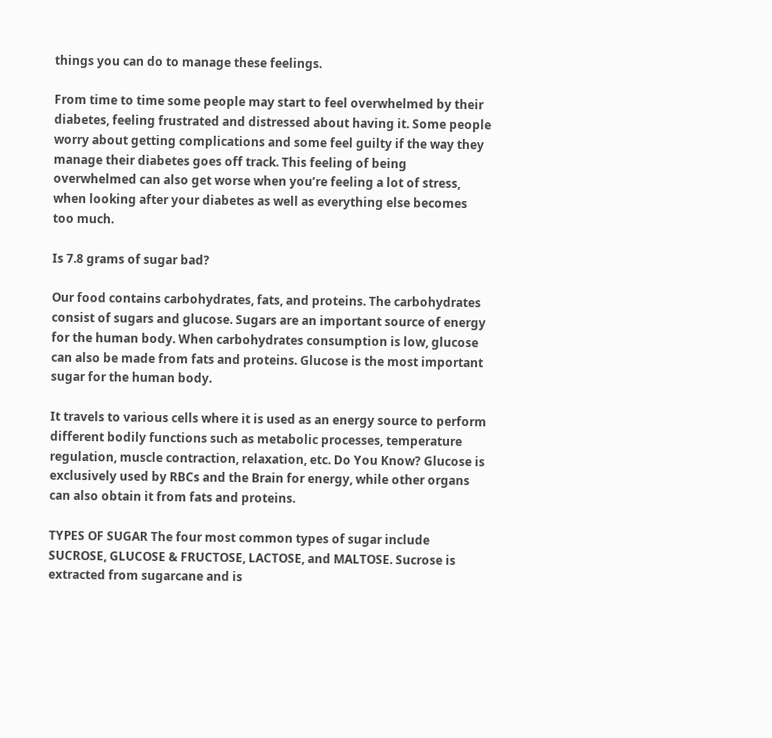things you can do to manage these feelings.

From time to time some people may start to feel overwhelmed by their diabetes, feeling frustrated and distressed about having it. Some people worry about getting complications and some feel guilty if the way they manage their diabetes goes off track. This feeling of being overwhelmed can also get worse when you’re feeling a lot of stress, when looking after your diabetes as well as everything else becomes too much.

Is 7.8 grams of sugar bad?

Our food contains carbohydrates, fats, and proteins. The carbohydrates consist of sugars and glucose. Sugars are an important source of energy for the human body. When carbohydrates consumption is low, glucose can also be made from fats and proteins. Glucose is the most important sugar for the human body.

It travels to various cells where it is used as an energy source to perform different bodily functions such as metabolic processes, temperature regulation, muscle contraction, relaxation, etc. Do You Know? Glucose is exclusively used by RBCs and the Brain for energy, while other organs can also obtain it from fats and proteins.

TYPES OF SUGAR The four most common types of sugar include SUCROSE, GLUCOSE & FRUCTOSE, LACTOSE, and MALTOSE. Sucrose is extracted from sugarcane and is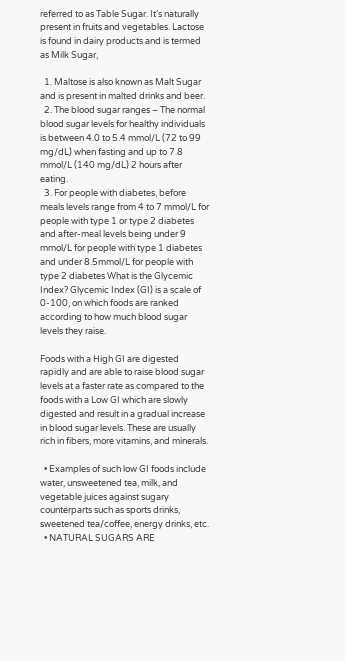referred to as Table Sugar. It’s naturally present in fruits and vegetables. Lactose is found in dairy products and is termed as Milk Sugar,

  1. Maltose is also known as Malt Sugar and is present in malted drinks and beer.
  2. The blood sugar ranges – The normal blood sugar levels for healthy individuals is between 4.0 to 5.4 mmol/L (72 to 99 mg/dL) when fasting and up to 7.8 mmol/L (140 mg/dL) 2 hours after eating.
  3. For people with diabetes, before meals levels range from 4 to 7 mmol/L for people with type 1 or type 2 diabetes and after-meal levels being under 9 mmol/L for people with type 1 diabetes and under 8.5mmol/L for people with type 2 diabetes What is the Glycemic Index? Glycemic Index (GI) is a scale of 0-100, on which foods are ranked according to how much blood sugar levels they raise.

Foods with a High GI are digested rapidly and are able to raise blood sugar levels at a faster rate as compared to the foods with a Low GI which are slowly digested and result in a gradual increase in blood sugar levels. These are usually rich in fibers, more vitamins, and minerals.

  • Examples of such low GI foods include water, unsweetened tea, milk, and vegetable juices against sugary counterparts such as sports drinks, sweetened tea/coffee, energy drinks, etc.
  • NATURAL SUGARS ARE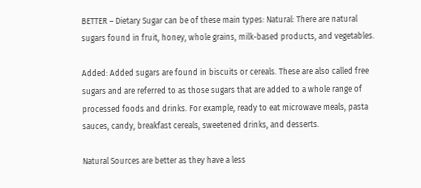BETTER – Dietary Sugar can be of these main types: Natural: There are natural sugars found in fruit, honey, whole grains, milk-based products, and vegetables.

Added: Added sugars are found in biscuits or cereals. These are also called free sugars and are referred to as those sugars that are added to a whole range of processed foods and drinks. For example, ready to eat microwave meals, pasta sauces, candy, breakfast cereals, sweetened drinks, and desserts.

Natural Sources are better as they have a less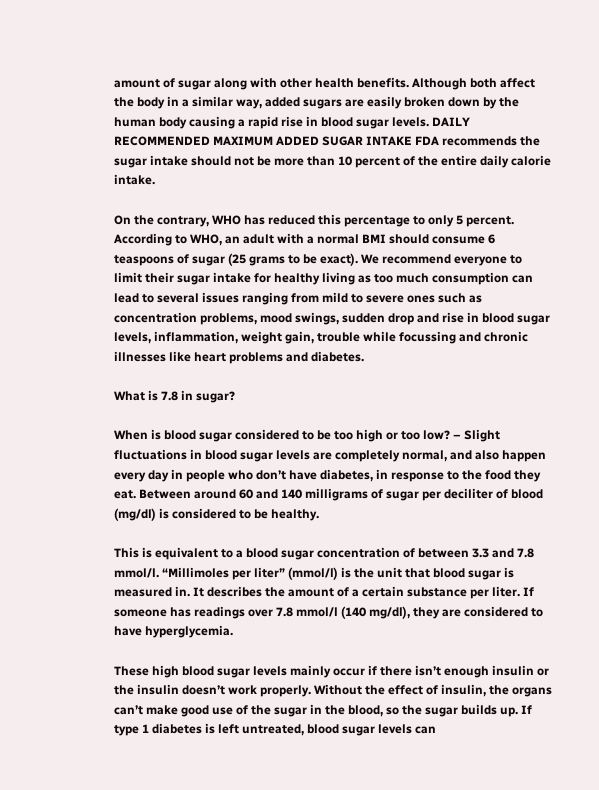amount of sugar along with other health benefits. Although both affect the body in a similar way, added sugars are easily broken down by the human body causing a rapid rise in blood sugar levels. DAILY RECOMMENDED MAXIMUM ADDED SUGAR INTAKE FDA recommends the sugar intake should not be more than 10 percent of the entire daily calorie intake.

On the contrary, WHO has reduced this percentage to only 5 percent. According to WHO, an adult with a normal BMI should consume 6 teaspoons of sugar (25 grams to be exact). We recommend everyone to limit their sugar intake for healthy living as too much consumption can lead to several issues ranging from mild to severe ones such as concentration problems, mood swings, sudden drop and rise in blood sugar levels, inflammation, weight gain, trouble while focussing and chronic illnesses like heart problems and diabetes.

What is 7.8 in sugar?

When is blood sugar considered to be too high or too low? – Slight fluctuations in blood sugar levels are completely normal, and also happen every day in people who don’t have diabetes, in response to the food they eat. Between around 60 and 140 milligrams of sugar per deciliter of blood (mg/dl) is considered to be healthy.

This is equivalent to a blood sugar concentration of between 3.3 and 7.8 mmol/l. “Millimoles per liter” (mmol/l) is the unit that blood sugar is measured in. It describes the amount of a certain substance per liter. If someone has readings over 7.8 mmol/l (140 mg/dl), they are considered to have hyperglycemia.

These high blood sugar levels mainly occur if there isn’t enough insulin or the insulin doesn’t work properly. Without the effect of insulin, the organs can’t make good use of the sugar in the blood, so the sugar builds up. If type 1 diabetes is left untreated, blood sugar levels can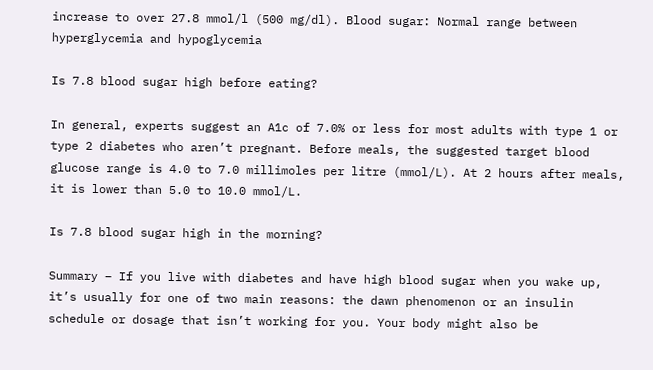increase to over 27.8 mmol/l (500 mg/dl). Blood sugar: Normal range between hyperglycemia and hypoglycemia

Is 7.8 blood sugar high before eating?

In general, experts suggest an A1c of 7.0% or less for most adults with type 1 or type 2 diabetes who aren’t pregnant. Before meals, the suggested target blood glucose range is 4.0 to 7.0 millimoles per litre (mmol/L). At 2 hours after meals, it is lower than 5.0 to 10.0 mmol/L.

Is 7.8 blood sugar high in the morning?

Summary – If you live with diabetes and have high blood sugar when you wake up, it’s usually for one of two main reasons: the dawn phenomenon or an insulin schedule or dosage that isn’t working for you. Your body might also be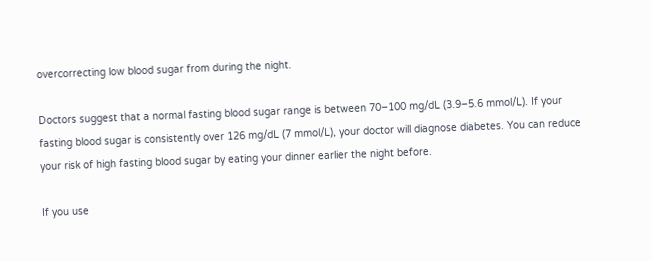overcorrecting low blood sugar from during the night.

Doctors suggest that a normal fasting blood sugar range is between 70–100 mg/dL (3.9–5.6 mmol/L). If your fasting blood sugar is consistently over 126 mg/dL (7 mmol/L), your doctor will diagnose diabetes. You can reduce your risk of high fasting blood sugar by eating your dinner earlier the night before.

If you use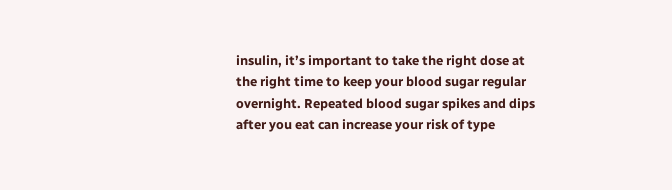insulin, it’s important to take the right dose at the right time to keep your blood sugar regular overnight. Repeated blood sugar spikes and dips after you eat can increase your risk of type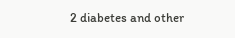2 diabetes and other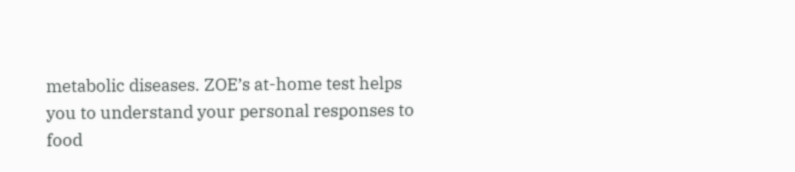metabolic diseases. ZOE’s at-home test helps you to understand your personal responses to food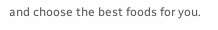and choose the best foods for you.